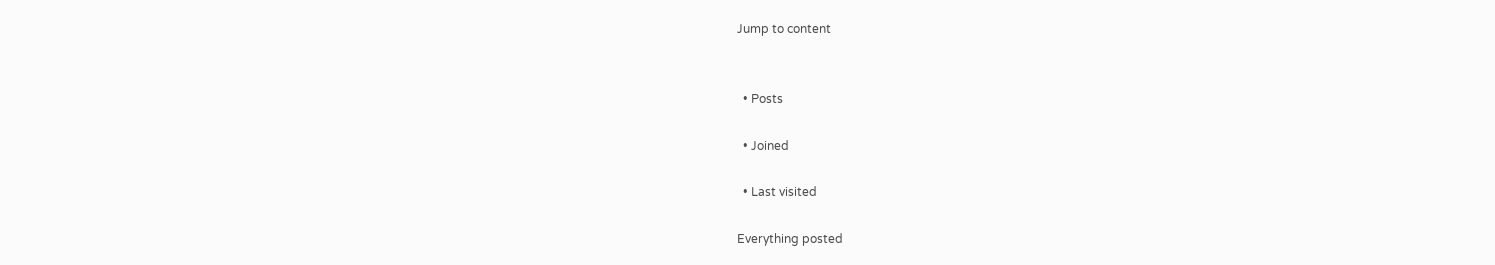Jump to content


  • Posts

  • Joined

  • Last visited

Everything posted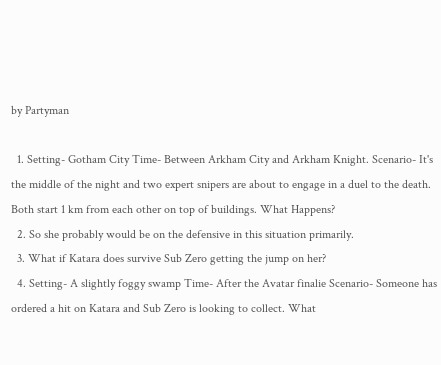by Partyman

  1. Setting- Gotham City Time- Between Arkham City and Arkham Knight. Scenario- It's the middle of the night and two expert snipers are about to engage in a duel to the death. Both start 1 km from each other on top of buildings. What Happens?
  2. So she probably would be on the defensive in this situation primarily.
  3. What if Katara does survive Sub Zero getting the jump on her?
  4. Setting- A slightly foggy swamp Time- After the Avatar finalie Scenario- Someone has ordered a hit on Katara and Sub Zero is looking to collect. What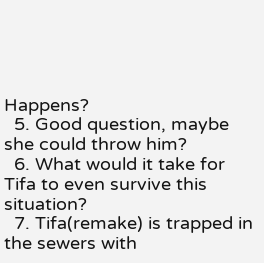Happens?
  5. Good question, maybe she could throw him?
  6. What would it take for Tifa to even survive this situation?
  7. Tifa(remake) is trapped in the sewers with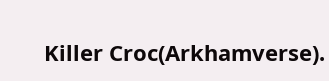Killer Croc(Arkhamverse).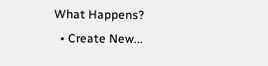What Happens?
  • Create New...